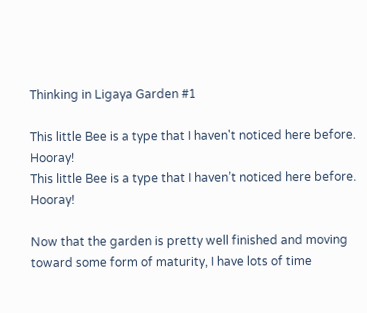Thinking in Ligaya Garden #1

This little Bee is a type that I haven't noticed here before. Hooray!
This little Bee is a type that I haven’t noticed here before. Hooray!

Now that the garden is pretty well finished and moving toward some form of maturity, I have lots of time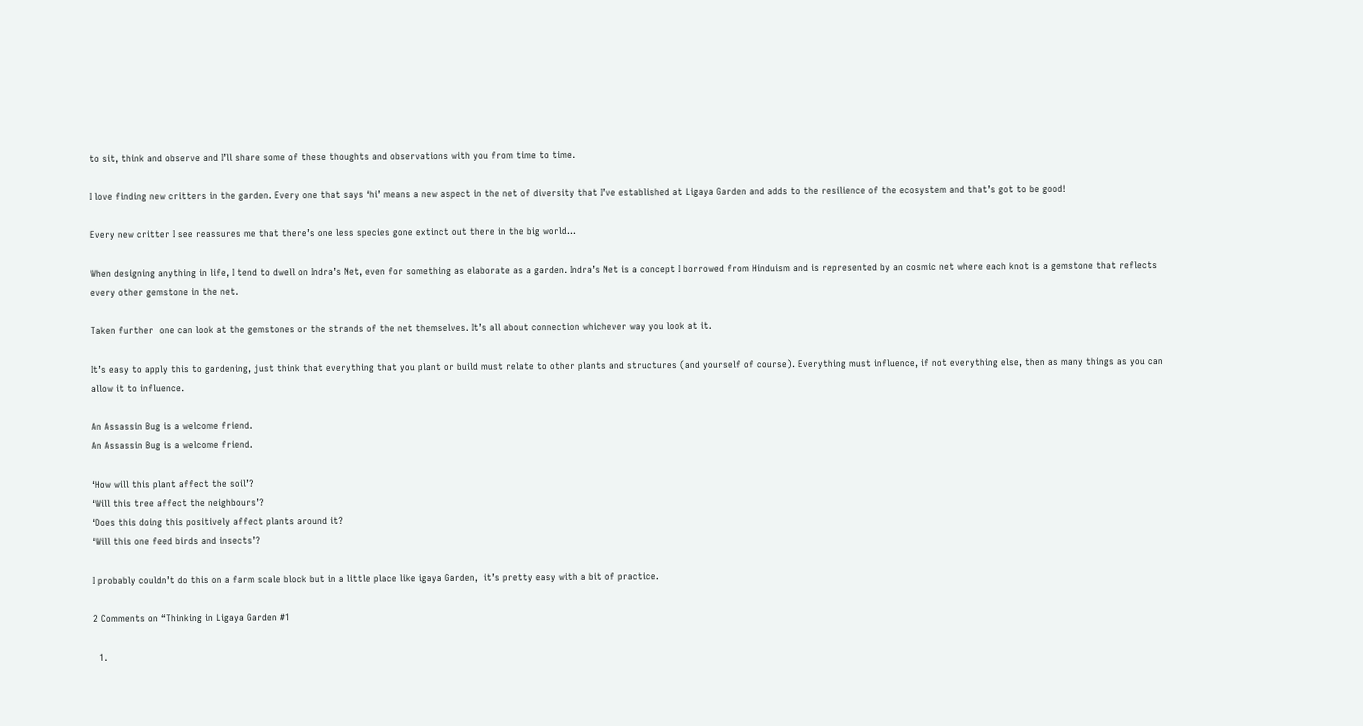to sit, think and observe and I’ll share some of these thoughts and observations with you from time to time.

I love finding new critters in the garden. Every one that says ‘hi’ means a new aspect in the net of diversity that I’ve established at Ligaya Garden and adds to the resilience of the ecosystem and that’s got to be good!

Every new critter I see reassures me that there’s one less species gone extinct out there in the big world…

When designing anything in life, I tend to dwell on Indra’s Net, even for something as elaborate as a garden. Indra’s Net is a concept I borrowed from Hinduism and is represented by an cosmic net where each knot is a gemstone that reflects every other gemstone in the net.

Taken further  one can look at the gemstones or the strands of the net themselves. It’s all about connection whichever way you look at it.

It’s easy to apply this to gardening, just think that everything that you plant or build must relate to other plants and structures (and yourself of course). Everything must influence, if not everything else, then as many things as you can allow it to influence.

An Assassin Bug is a welcome friend.
An Assassin Bug is a welcome friend.

‘How will this plant affect the soil’?
‘Will this tree affect the neighbours’?
‘Does this doing this positively affect plants around it?
‘Will this one feed birds and insects’?

I probably couldn’t do this on a farm scale block but in a little place like igaya Garden,  it’s pretty easy with a bit of practice.

2 Comments on “Thinking in Ligaya Garden #1

  1.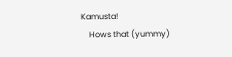Kamusta!
    Hows that (yummy)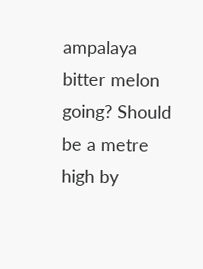ampalaya bitter melon going? Should be a metre high by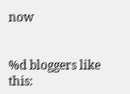now


%d bloggers like this: